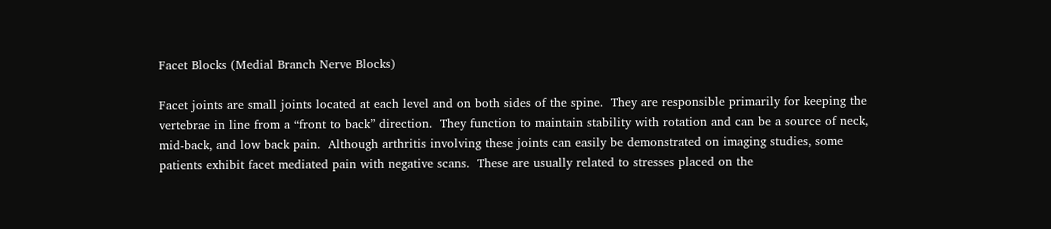Facet Blocks (Medial Branch Nerve Blocks)

Facet joints are small joints located at each level and on both sides of the spine.  They are responsible primarily for keeping the vertebrae in line from a “front to back” direction.  They function to maintain stability with rotation and can be a source of neck, mid-back, and low back pain.  Although arthritis involving these joints can easily be demonstrated on imaging studies, some patients exhibit facet mediated pain with negative scans.  These are usually related to stresses placed on the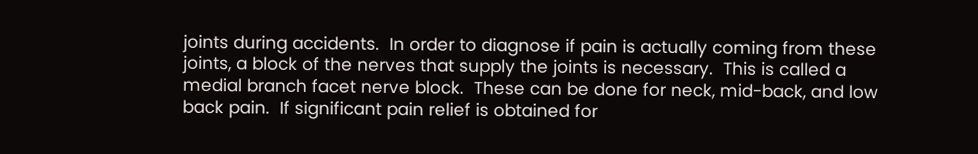joints during accidents.  In order to diagnose if pain is actually coming from these joints, a block of the nerves that supply the joints is necessary.  This is called a medial branch facet nerve block.  These can be done for neck, mid-back, and low back pain.  If significant pain relief is obtained for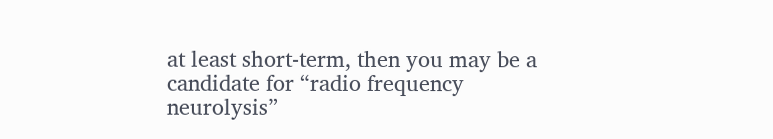at least short-term, then you may be a candidate for “radio frequency neurolysis”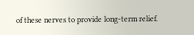of these nerves to provide long-term relief.